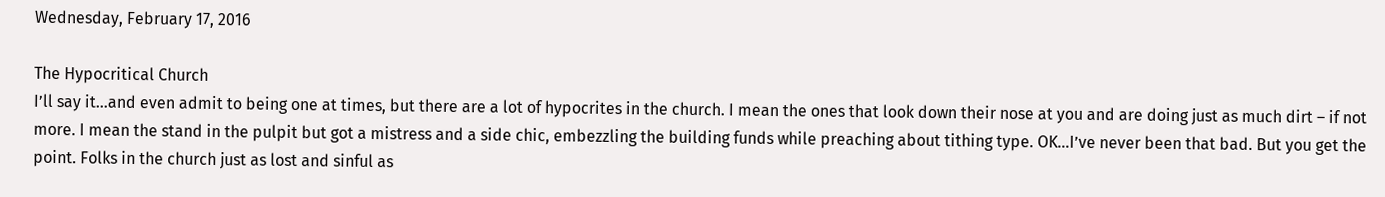Wednesday, February 17, 2016

The Hypocritical Church
I’ll say it…and even admit to being one at times, but there are a lot of hypocrites in the church. I mean the ones that look down their nose at you and are doing just as much dirt – if not more. I mean the stand in the pulpit but got a mistress and a side chic, embezzling the building funds while preaching about tithing type. OK…I’ve never been that bad. But you get the point. Folks in the church just as lost and sinful as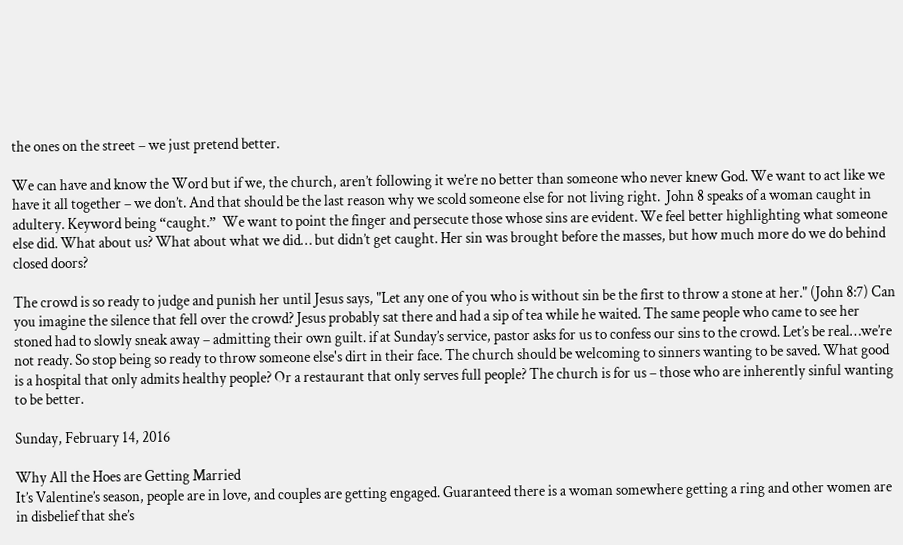the ones on the street – we just pretend better.

We can have and know the Word but if we, the church, aren’t following it we’re no better than someone who never knew God. We want to act like we have it all together – we don’t. And that should be the last reason why we scold someone else for not living right.  John 8 speaks of a woman caught in adultery. Keyword being “caught.”  We want to point the finger and persecute those whose sins are evident. We feel better highlighting what someone else did. What about us? What about what we did… but didn’t get caught. Her sin was brought before the masses, but how much more do we do behind closed doors?

The crowd is so ready to judge and punish her until Jesus says, "Let any one of you who is without sin be the first to throw a stone at her." (John 8:7) Can you imagine the silence that fell over the crowd? Jesus probably sat there and had a sip of tea while he waited. The same people who came to see her stoned had to slowly sneak away – admitting their own guilt. if at Sunday’s service, pastor asks for us to confess our sins to the crowd. Let’s be real…we’re not ready. So stop being so ready to throw someone else's dirt in their face. The church should be welcoming to sinners wanting to be saved. What good is a hospital that only admits healthy people? Or a restaurant that only serves full people? The church is for us – those who are inherently sinful wanting to be better.

Sunday, February 14, 2016

Why All the Hoes are Getting Married
It’s Valentine’s season, people are in love, and couples are getting engaged. Guaranteed there is a woman somewhere getting a ring and other women are in disbelief that she’s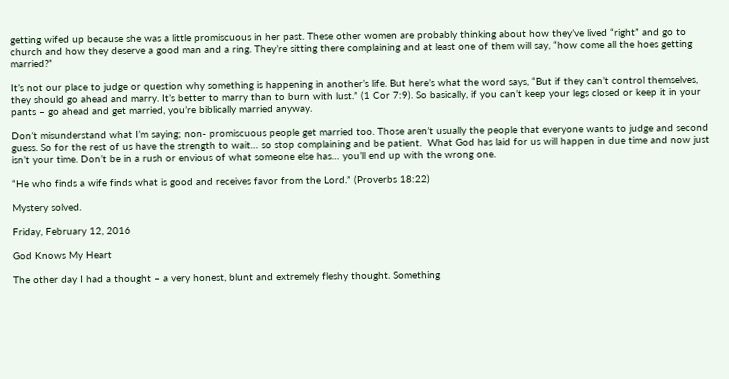getting wifed up because she was a little promiscuous in her past. These other women are probably thinking about how they’ve lived “right” and go to church and how they deserve a good man and a ring. They’re sitting there complaining and at least one of them will say, “how come all the hoes getting married?”

It’s not our place to judge or question why something is happening in another’s life. But here’s what the word says, “But if they can’t control themselves, they should go ahead and marry. It’s better to marry than to burn with lust.” (1 Cor 7:9). So basically, if you can’t keep your legs closed or keep it in your pants – go ahead and get married, you’re biblically married anyway.

Don’t misunderstand what I’m saying; non- promiscuous people get married too. Those aren’t usually the people that everyone wants to judge and second guess. So for the rest of us have the strength to wait… so stop complaining and be patient.  What God has laid for us will happen in due time and now just isn’t your time. Don’t be in a rush or envious of what someone else has… you’ll end up with the wrong one.

“He who finds a wife finds what is good and receives favor from the Lord.” (Proverbs 18:22)

Mystery solved.

Friday, February 12, 2016

God Knows My Heart

The other day I had a thought – a very honest, blunt and extremely fleshy thought. Something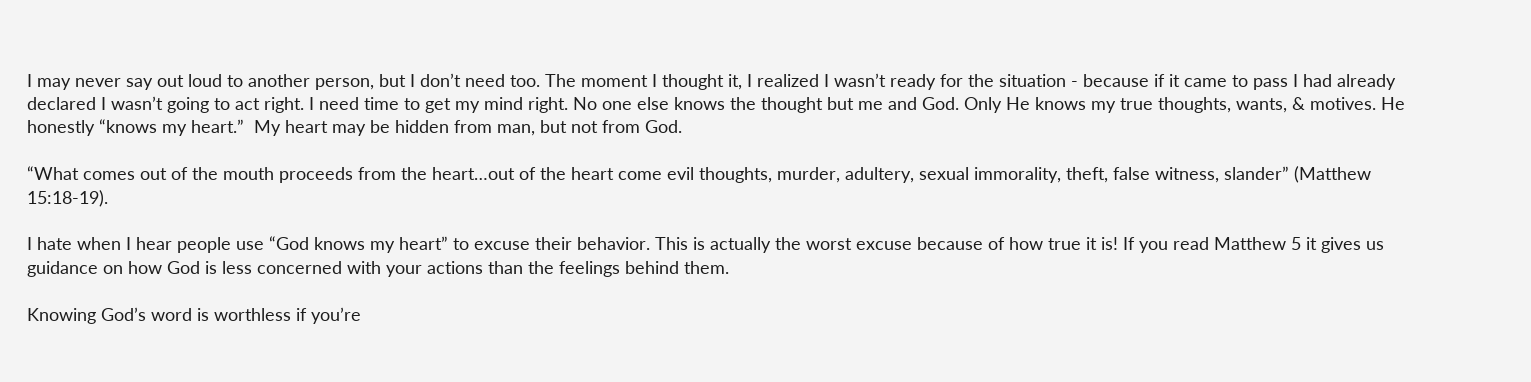I may never say out loud to another person, but I don’t need too. The moment I thought it, I realized I wasn’t ready for the situation - because if it came to pass I had already declared I wasn’t going to act right. I need time to get my mind right. No one else knows the thought but me and God. Only He knows my true thoughts, wants, & motives. He honestly “knows my heart.”  My heart may be hidden from man, but not from God.

“What comes out of the mouth proceeds from the heart…out of the heart come evil thoughts, murder, adultery, sexual immorality, theft, false witness, slander” (Matthew 15:18-19).

I hate when I hear people use “God knows my heart” to excuse their behavior. This is actually the worst excuse because of how true it is! If you read Matthew 5 it gives us guidance on how God is less concerned with your actions than the feelings behind them.

Knowing God’s word is worthless if you’re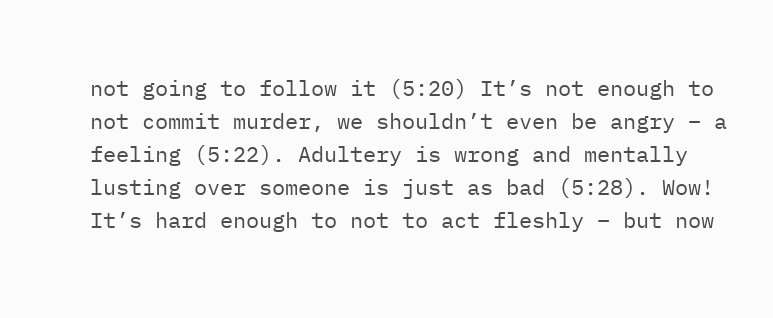not going to follow it (5:20) It’s not enough to not commit murder, we shouldn’t even be angry – a feeling (5:22). Adultery is wrong and mentally lusting over someone is just as bad (5:28). Wow! It’s hard enough to not to act fleshly – but now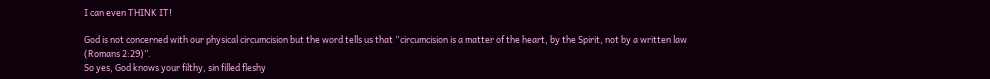I can even THINK IT!

God is not concerned with our physical circumcision but the word tells us that “circumcision is a matter of the heart, by the Spirit, not by a written law (Romans 2:29)”.
So yes, God knows your filthy, sin filled fleshy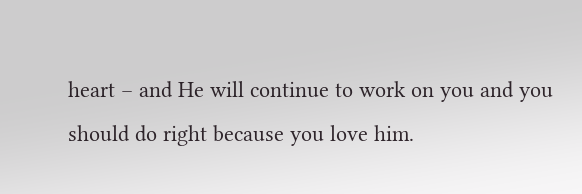heart – and He will continue to work on you and you should do right because you love him.